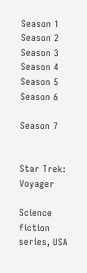Season 1 Season 2 Season 3 Season 4 Season 5 Season 6

Season 7


Star Trek: Voyager

Science fiction series, USA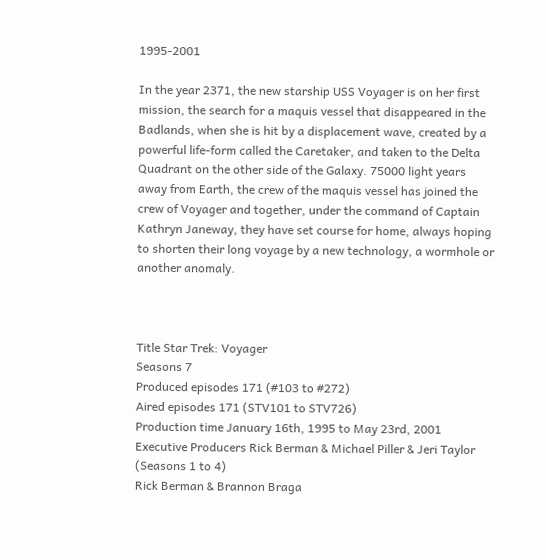1995-2001

In the year 2371, the new starship USS Voyager is on her first mission, the search for a maquis vessel that disappeared in the Badlands, when she is hit by a displacement wave, created by a powerful life-form called the Caretaker, and taken to the Delta Quadrant on the other side of the Galaxy. 75000 light years away from Earth, the crew of the maquis vessel has joined the crew of Voyager and together, under the command of Captain Kathryn Janeway, they have set course for home, always hoping to shorten their long voyage by a new technology, a wormhole or another anomaly.



Title Star Trek: Voyager
Seasons 7
Produced episodes 171 (#103 to #272)
Aired episodes 171 (STV101 to STV726)
Production time January 16th, 1995 to May 23rd, 2001
Executive Producers Rick Berman & Michael Piller & Jeri Taylor (Seasons 1 to 4)
Rick Berman & Brannon Braga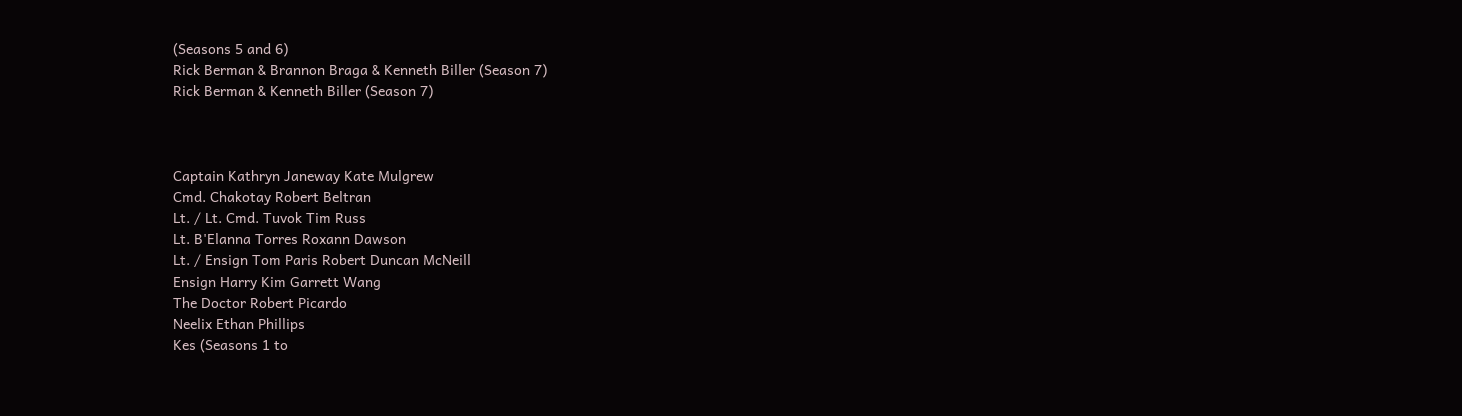(Seasons 5 and 6)
Rick Berman & Brannon Braga & Kenneth Biller (Season 7)
Rick Berman & Kenneth Biller (Season 7)



Captain Kathryn Janeway Kate Mulgrew
Cmd. Chakotay Robert Beltran
Lt. / Lt. Cmd. Tuvok Tim Russ
Lt. B'Elanna Torres Roxann Dawson
Lt. / Ensign Tom Paris Robert Duncan McNeill
Ensign Harry Kim Garrett Wang
The Doctor Robert Picardo
Neelix Ethan Phillips
Kes (Seasons 1 to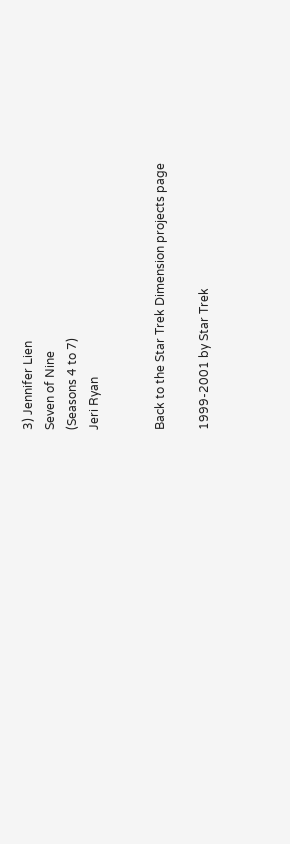3) Jennifer Lien
Seven of Nine
(Seasons 4 to 7)
Jeri Ryan


Back to the Star Trek Dimension projects page

1999-2001 by Star Trek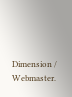Dimension / Webmaster.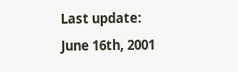Last update: June 16th, 2001